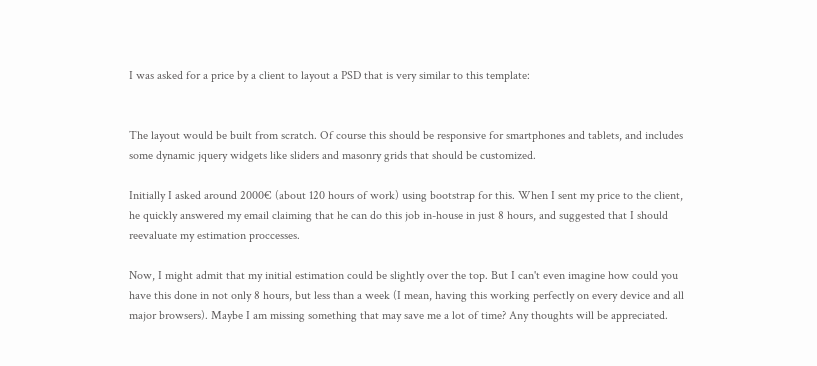I was asked for a price by a client to layout a PSD that is very similar to this template:


The layout would be built from scratch. Of course this should be responsive for smartphones and tablets, and includes some dynamic jquery widgets like sliders and masonry grids that should be customized.

Initially I asked around 2000€ (about 120 hours of work) using bootstrap for this. When I sent my price to the client, he quickly answered my email claiming that he can do this job in-house in just 8 hours, and suggested that I should reevaluate my estimation proccesses.

Now, I might admit that my initial estimation could be slightly over the top. But I can't even imagine how could you have this done in not only 8 hours, but less than a week (I mean, having this working perfectly on every device and all major browsers). Maybe I am missing something that may save me a lot of time? Any thoughts will be appreciated.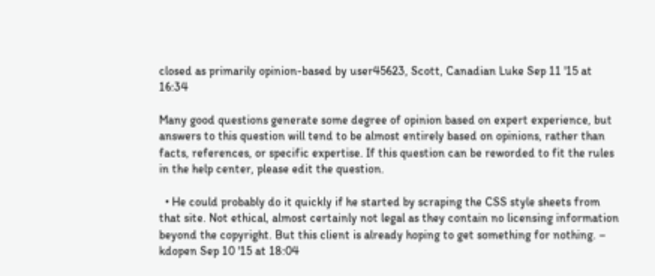closed as primarily opinion-based by user45623, Scott, Canadian Luke Sep 11 '15 at 16:34

Many good questions generate some degree of opinion based on expert experience, but answers to this question will tend to be almost entirely based on opinions, rather than facts, references, or specific expertise. If this question can be reworded to fit the rules in the help center, please edit the question.

  • He could probably do it quickly if he started by scraping the CSS style sheets from that site. Not ethical, almost certainly not legal as they contain no licensing information beyond the copyright. But this client is already hoping to get something for nothing. – kdopen Sep 10 '15 at 18:04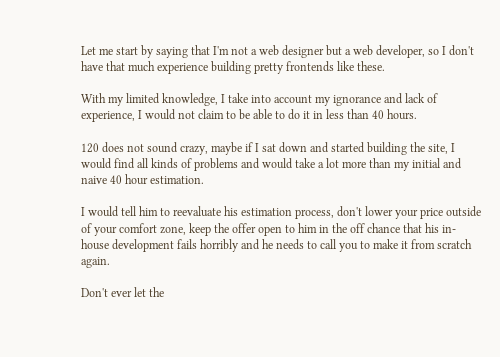Let me start by saying that I'm not a web designer but a web developer, so I don't have that much experience building pretty frontends like these.

With my limited knowledge, I take into account my ignorance and lack of experience, I would not claim to be able to do it in less than 40 hours.

120 does not sound crazy, maybe if I sat down and started building the site, I would find all kinds of problems and would take a lot more than my initial and naive 40 hour estimation.

I would tell him to reevaluate his estimation process, don't lower your price outside of your comfort zone, keep the offer open to him in the off chance that his in-house development fails horribly and he needs to call you to make it from scratch again.

Don't ever let the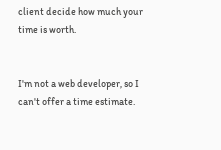client decide how much your time is worth.


I'm not a web developer, so I can't offer a time estimate.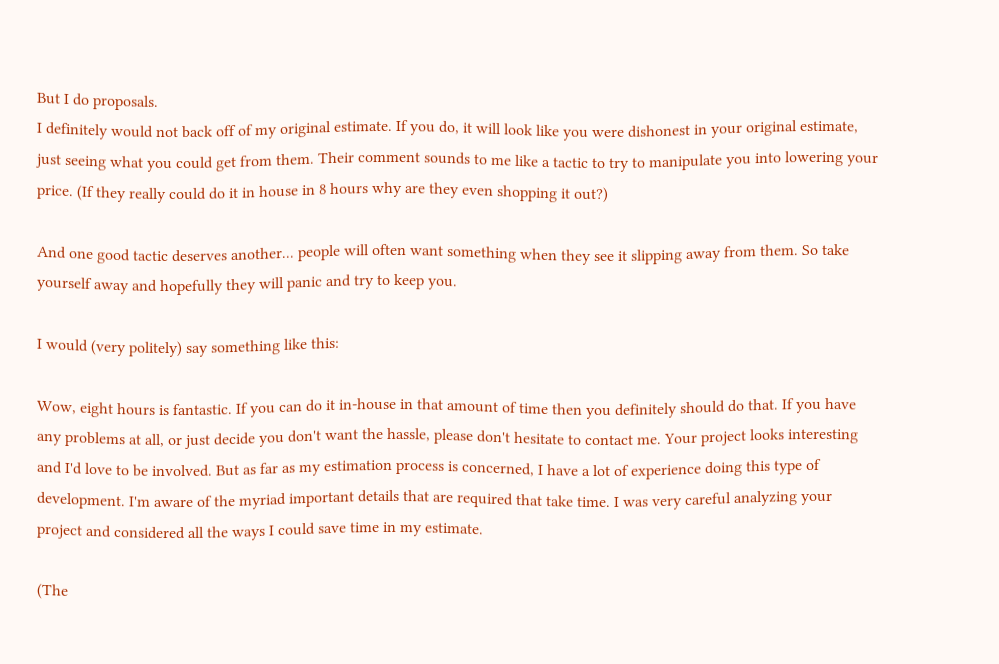But I do proposals.
I definitely would not back off of my original estimate. If you do, it will look like you were dishonest in your original estimate, just seeing what you could get from them. Their comment sounds to me like a tactic to try to manipulate you into lowering your price. (If they really could do it in house in 8 hours why are they even shopping it out?)

And one good tactic deserves another... people will often want something when they see it slipping away from them. So take yourself away and hopefully they will panic and try to keep you.

I would (very politely) say something like this:

Wow, eight hours is fantastic. If you can do it in-house in that amount of time then you definitely should do that. If you have any problems at all, or just decide you don't want the hassle, please don't hesitate to contact me. Your project looks interesting and I'd love to be involved. But as far as my estimation process is concerned, I have a lot of experience doing this type of development. I'm aware of the myriad important details that are required that take time. I was very careful analyzing your project and considered all the ways I could save time in my estimate.

(The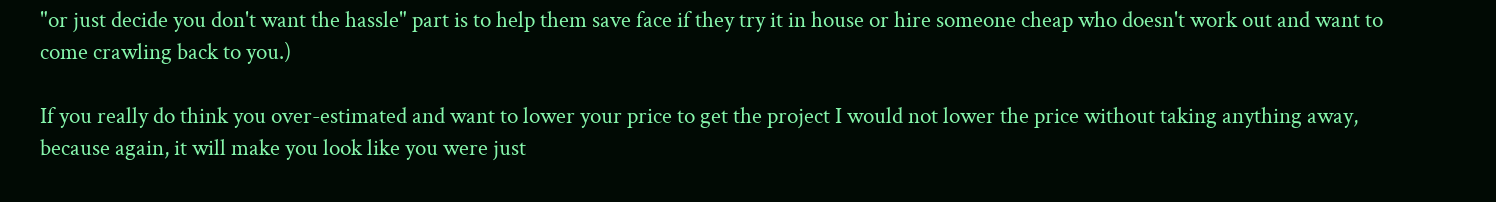"or just decide you don't want the hassle" part is to help them save face if they try it in house or hire someone cheap who doesn't work out and want to come crawling back to you.)

If you really do think you over-estimated and want to lower your price to get the project I would not lower the price without taking anything away, because again, it will make you look like you were just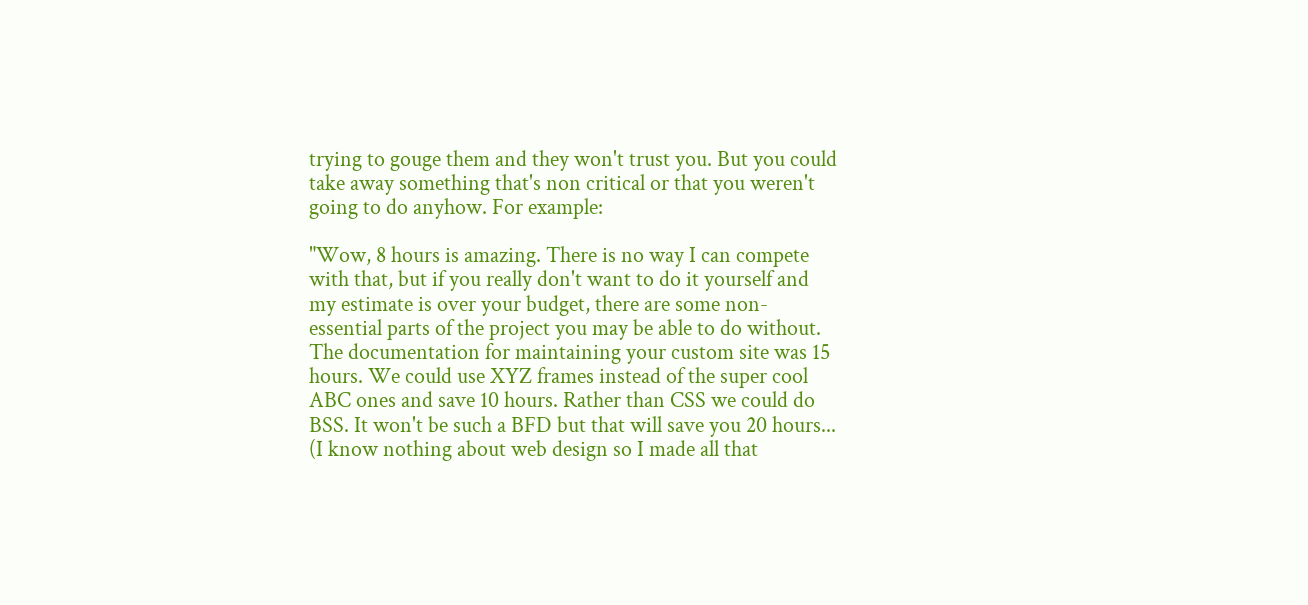trying to gouge them and they won't trust you. But you could take away something that's non critical or that you weren't going to do anyhow. For example:

"Wow, 8 hours is amazing. There is no way I can compete with that, but if you really don't want to do it yourself and my estimate is over your budget, there are some non-essential parts of the project you may be able to do without. The documentation for maintaining your custom site was 15 hours. We could use XYZ frames instead of the super cool ABC ones and save 10 hours. Rather than CSS we could do BSS. It won't be such a BFD but that will save you 20 hours... (I know nothing about web design so I made all that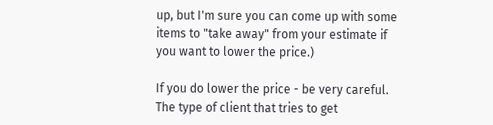up, but I'm sure you can come up with some items to "take away" from your estimate if you want to lower the price.)

If you do lower the price - be very careful. The type of client that tries to get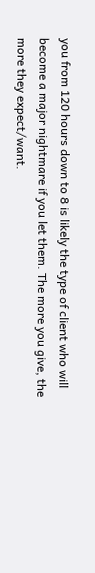you from 120 hours down to 8 is likely the type of client who will become a major nightmare if you let them. The more you give, the more they expect/want.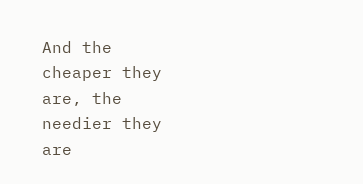And the cheaper they are, the needier they are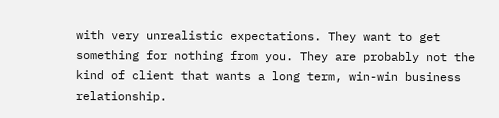with very unrealistic expectations. They want to get something for nothing from you. They are probably not the kind of client that wants a long term, win-win business relationship.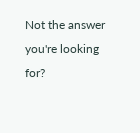Not the answer you're looking for?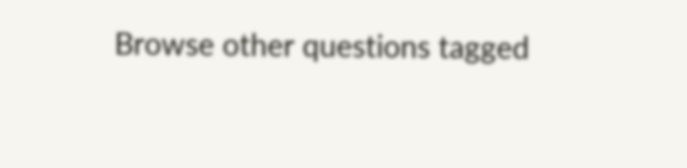Browse other questions tagged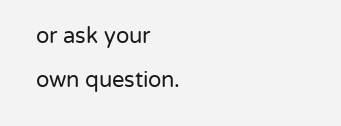or ask your own question.